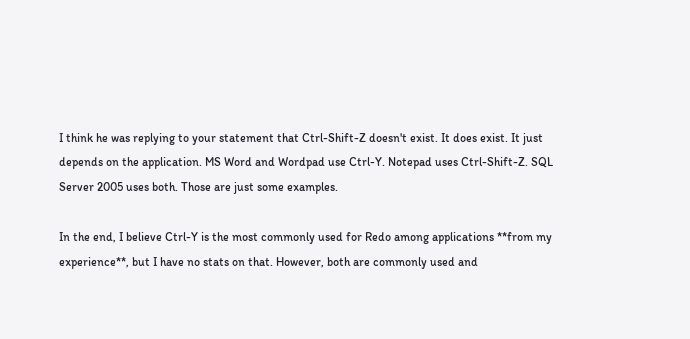I think he was replying to your statement that Ctrl-Shift-Z doesn't exist. It does exist. It just depends on the application. MS Word and Wordpad use Ctrl-Y. Notepad uses Ctrl-Shift-Z. SQL Server 2005 uses both. Those are just some examples.

In the end, I believe Ctrl-Y is the most commonly used for Redo among applications **from my experience**, but I have no stats on that. However, both are commonly used and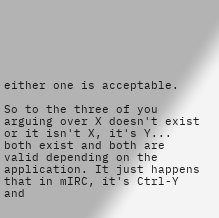either one is acceptable.

So to the three of you arguing over X doesn't exist or it isn't X, it's Y... both exist and both are valid depending on the application. It just happens that in mIRC, it's Ctrl-Y and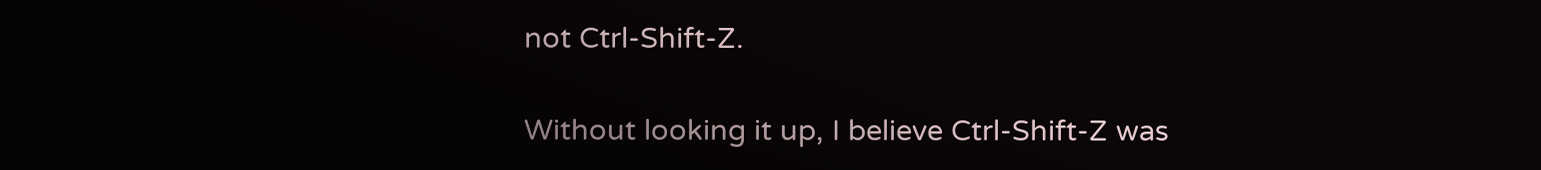not Ctrl-Shift-Z.

Without looking it up, I believe Ctrl-Shift-Z was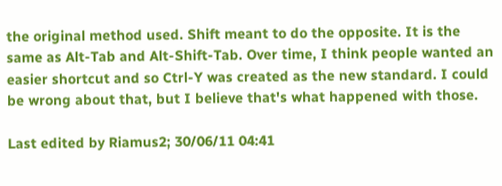the original method used. Shift meant to do the opposite. It is the same as Alt-Tab and Alt-Shift-Tab. Over time, I think people wanted an easier shortcut and so Ctrl-Y was created as the new standard. I could be wrong about that, but I believe that's what happened with those.

Last edited by Riamus2; 30/06/11 04:41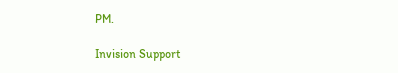PM.

Invision Support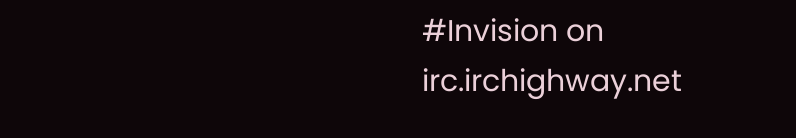#Invision on irc.irchighway.net